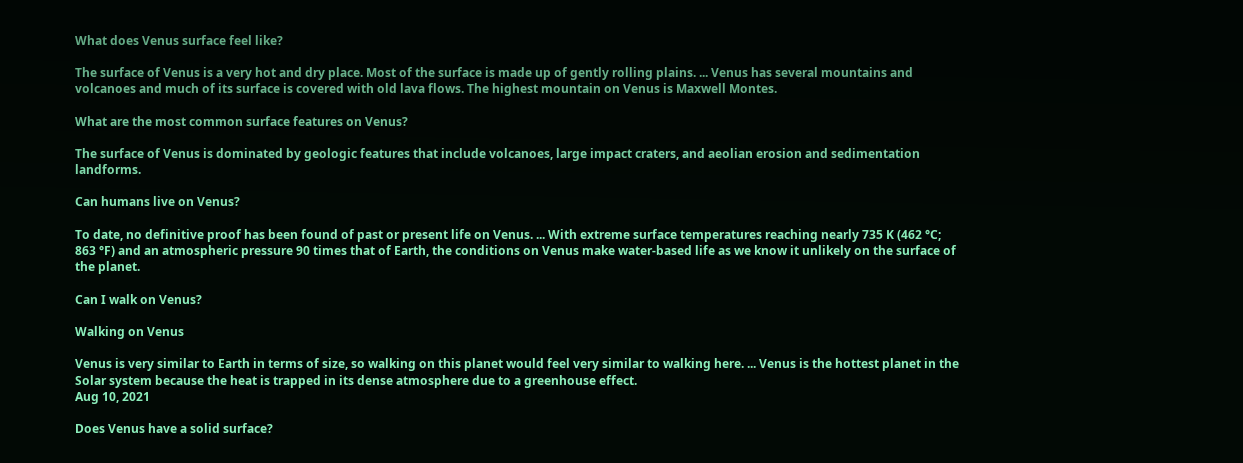What does Venus surface feel like?

The surface of Venus is a very hot and dry place. Most of the surface is made up of gently rolling plains. ... Venus has several mountains and volcanoes and much of its surface is covered with old lava flows. The highest mountain on Venus is Maxwell Montes.

What are the most common surface features on Venus?

The surface of Venus is dominated by geologic features that include volcanoes, large impact craters, and aeolian erosion and sedimentation landforms.

Can humans live on Venus?

To date, no definitive proof has been found of past or present life on Venus. ... With extreme surface temperatures reaching nearly 735 K (462 °C; 863 °F) and an atmospheric pressure 90 times that of Earth, the conditions on Venus make water-based life as we know it unlikely on the surface of the planet.

Can I walk on Venus?

Walking on Venus

Venus is very similar to Earth in terms of size, so walking on this planet would feel very similar to walking here. ... Venus is the hottest planet in the Solar system because the heat is trapped in its dense atmosphere due to a greenhouse effect.
Aug 10, 2021

Does Venus have a solid surface?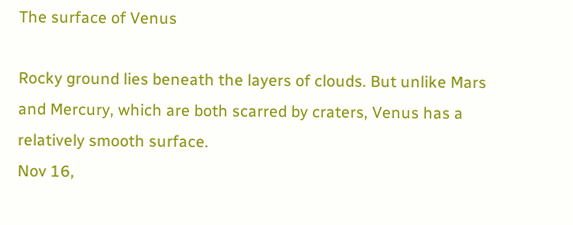The surface of Venus

Rocky ground lies beneath the layers of clouds. But unlike Mars and Mercury, which are both scarred by craters, Venus has a relatively smooth surface.
Nov 16,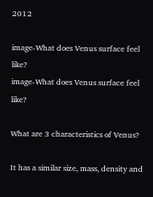2012

image-What does Venus surface feel like?
image-What does Venus surface feel like?

What are 3 characteristics of Venus?

It has a similar size, mass, density and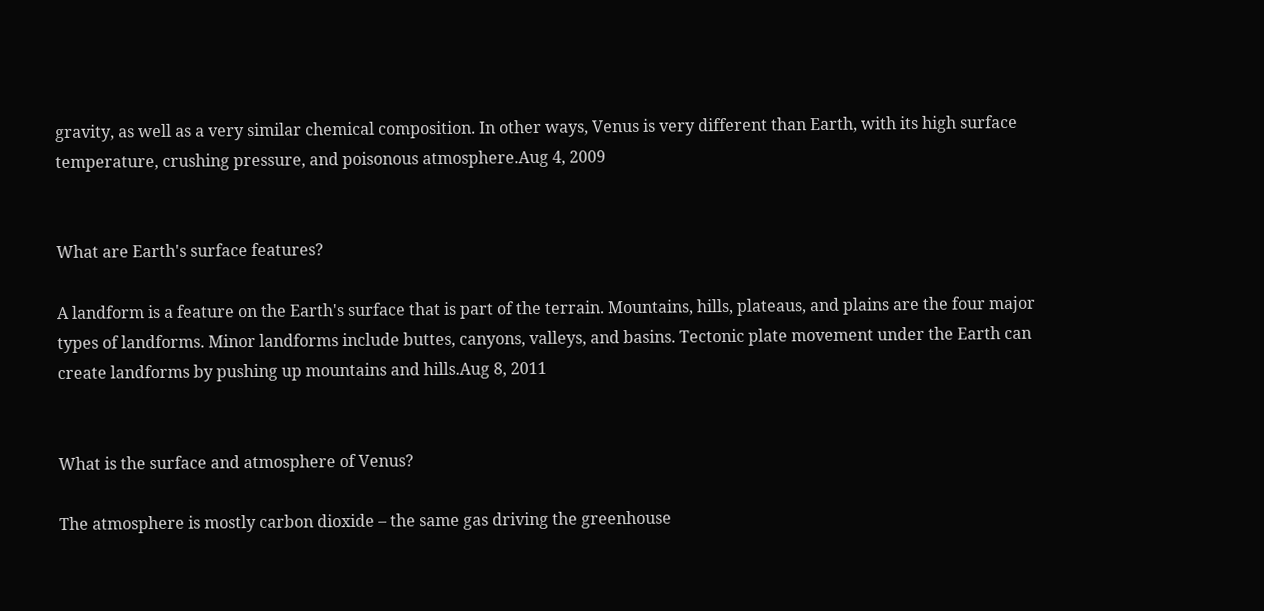gravity, as well as a very similar chemical composition. In other ways, Venus is very different than Earth, with its high surface temperature, crushing pressure, and poisonous atmosphere.Aug 4, 2009


What are Earth's surface features?

A landform is a feature on the Earth's surface that is part of the terrain. Mountains, hills, plateaus, and plains are the four major types of landforms. Minor landforms include buttes, canyons, valleys, and basins. Tectonic plate movement under the Earth can create landforms by pushing up mountains and hills.Aug 8, 2011


What is the surface and atmosphere of Venus?

The atmosphere is mostly carbon dioxide – the same gas driving the greenhouse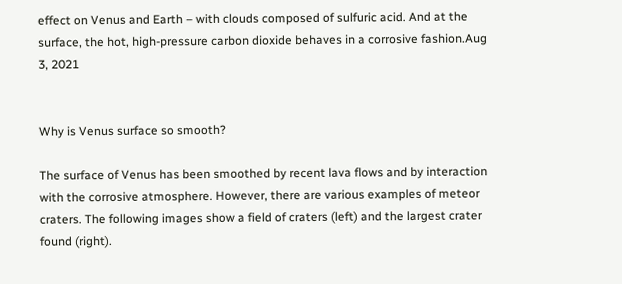effect on Venus and Earth – with clouds composed of sulfuric acid. And at the surface, the hot, high-pressure carbon dioxide behaves in a corrosive fashion.Aug 3, 2021


Why is Venus surface so smooth?

The surface of Venus has been smoothed by recent lava flows and by interaction with the corrosive atmosphere. However, there are various examples of meteor craters. The following images show a field of craters (left) and the largest crater found (right).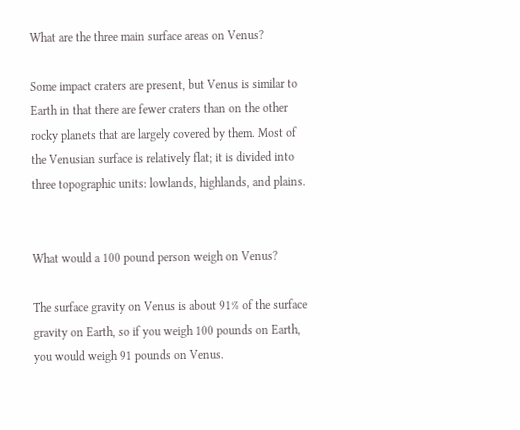What are the three main surface areas on Venus?

Some impact craters are present, but Venus is similar to Earth in that there are fewer craters than on the other rocky planets that are largely covered by them. Most of the Venusian surface is relatively flat; it is divided into three topographic units: lowlands, highlands, and plains.


What would a 100 pound person weigh on Venus?

The surface gravity on Venus is about 91% of the surface gravity on Earth, so if you weigh 100 pounds on Earth, you would weigh 91 pounds on Venus.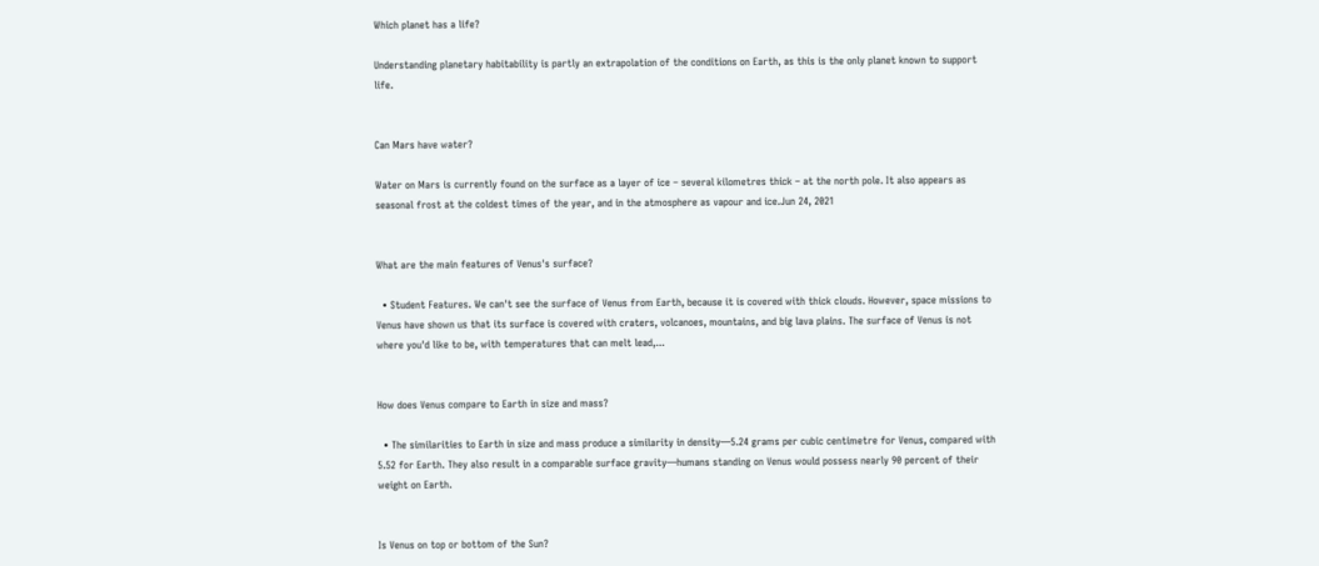Which planet has a life?

Understanding planetary habitability is partly an extrapolation of the conditions on Earth, as this is the only planet known to support life.


Can Mars have water?

Water on Mars is currently found on the surface as a layer of ice – several kilometres thick – at the north pole. It also appears as seasonal frost at the coldest times of the year, and in the atmosphere as vapour and ice.Jun 24, 2021


What are the main features of Venus's surface?

  • Student Features. We can't see the surface of Venus from Earth, because it is covered with thick clouds. However, space missions to Venus have shown us that its surface is covered with craters, volcanoes, mountains, and big lava plains. The surface of Venus is not where you'd like to be, with temperatures that can melt lead,...


How does Venus compare to Earth in size and mass?

  • The similarities to Earth in size and mass produce a similarity in density—5.24 grams per cubic centimetre for Venus, compared with 5.52 for Earth. They also result in a comparable surface gravity—humans standing on Venus would possess nearly 90 percent of their weight on Earth.


Is Venus on top or bottom of the Sun?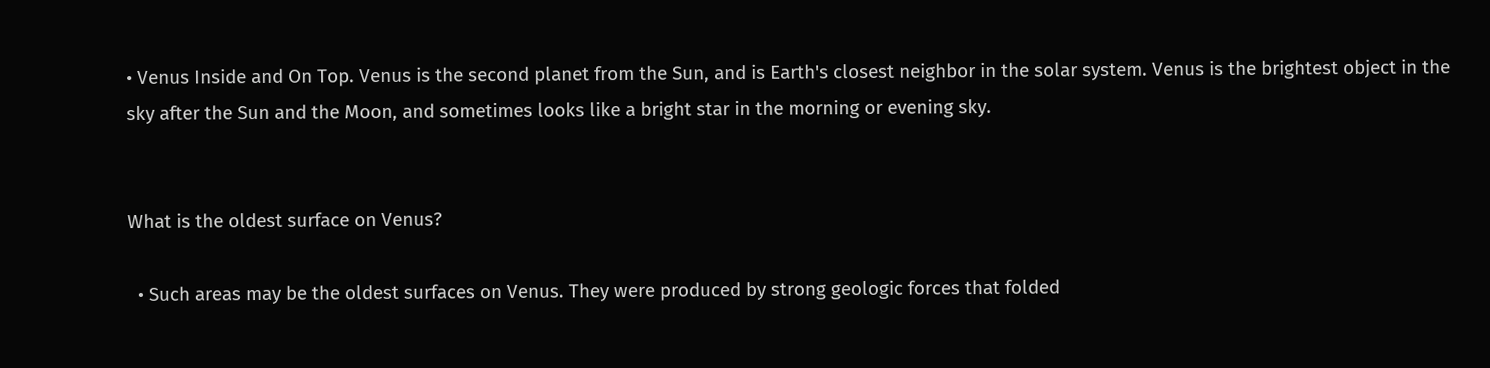• Venus Inside and On Top. Venus is the second planet from the Sun, and is Earth's closest neighbor in the solar system. Venus is the brightest object in the sky after the Sun and the Moon, and sometimes looks like a bright star in the morning or evening sky.


What is the oldest surface on Venus?

  • Such areas may be the oldest surfaces on Venus. They were produced by strong geologic forces that folded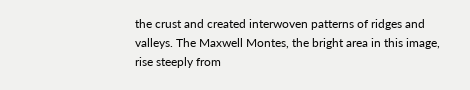the crust and created interwoven patterns of ridges and valleys. The Maxwell Montes, the bright area in this image, rise steeply from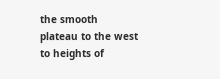the smooth plateau to the west to heights of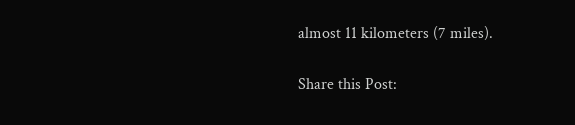almost 11 kilometers (7 miles).

Share this Post: